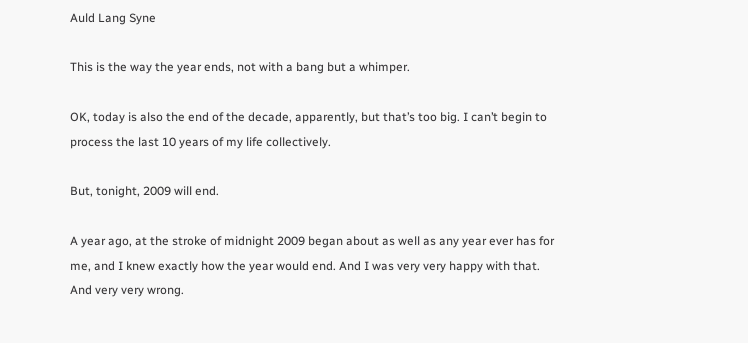Auld Lang Syne

This is the way the year ends, not with a bang but a whimper.

OK, today is also the end of the decade, apparently, but that’s too big. I can’t begin to process the last 10 years of my life collectively.

But, tonight, 2009 will end.

A year ago, at the stroke of midnight 2009 began about as well as any year ever has for me, and I knew exactly how the year would end. And I was very very happy with that. And very very wrong.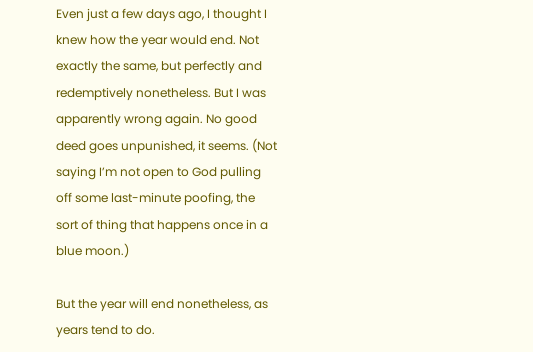Even just a few days ago, I thought I knew how the year would end. Not exactly the same, but perfectly and redemptively nonetheless. But I was apparently wrong again. No good deed goes unpunished, it seems. (Not saying I’m not open to God pulling off some last-minute poofing, the sort of thing that happens once in a blue moon.)

But the year will end nonetheless, as years tend to do.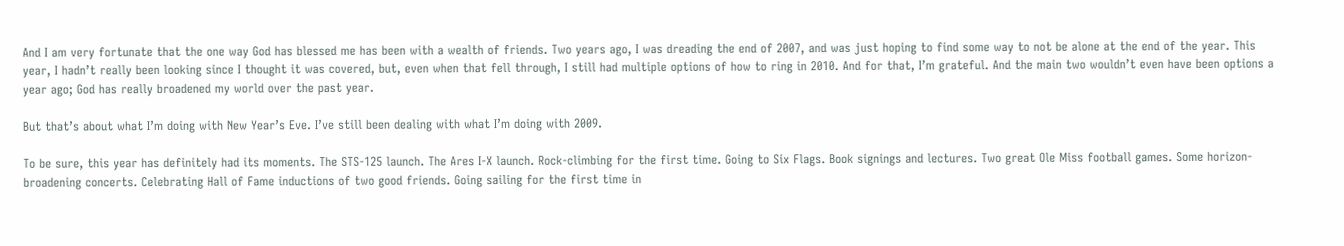And I am very fortunate that the one way God has blessed me has been with a wealth of friends. Two years ago, I was dreading the end of 2007, and was just hoping to find some way to not be alone at the end of the year. This year, I hadn’t really been looking since I thought it was covered, but, even when that fell through, I still had multiple options of how to ring in 2010. And for that, I’m grateful. And the main two wouldn’t even have been options a year ago; God has really broadened my world over the past year.

But that’s about what I’m doing with New Year’s Eve. I’ve still been dealing with what I’m doing with 2009.

To be sure, this year has definitely had its moments. The STS-125 launch. The Ares I-X launch. Rock-climbing for the first time. Going to Six Flags. Book signings and lectures. Two great Ole Miss football games. Some horizon-broadening concerts. Celebrating Hall of Fame inductions of two good friends. Going sailing for the first time in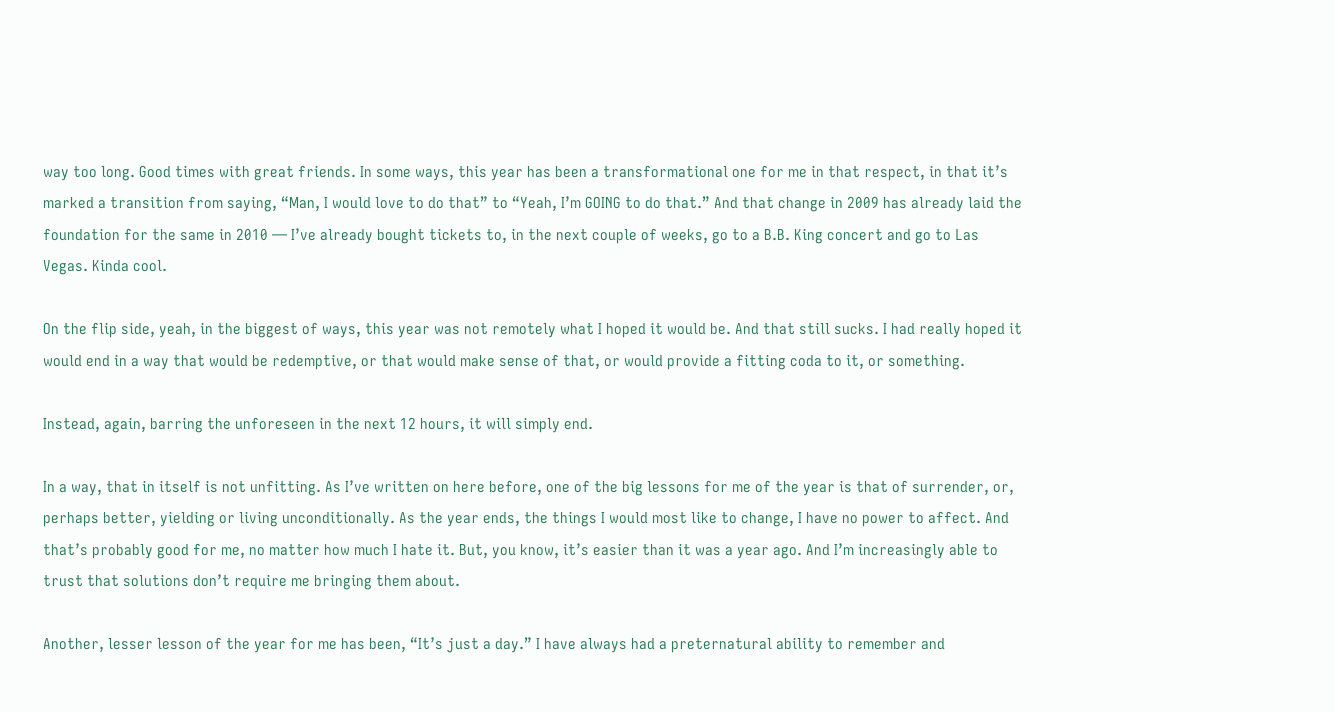way too long. Good times with great friends. In some ways, this year has been a transformational one for me in that respect, in that it’s marked a transition from saying, “Man, I would love to do that” to “Yeah, I’m GOING to do that.” And that change in 2009 has already laid the foundation for the same in 2010 — I’ve already bought tickets to, in the next couple of weeks, go to a B.B. King concert and go to Las Vegas. Kinda cool.

On the flip side, yeah, in the biggest of ways, this year was not remotely what I hoped it would be. And that still sucks. I had really hoped it would end in a way that would be redemptive, or that would make sense of that, or would provide a fitting coda to it, or something.

Instead, again, barring the unforeseen in the next 12 hours, it will simply end.

In a way, that in itself is not unfitting. As I’ve written on here before, one of the big lessons for me of the year is that of surrender, or, perhaps better, yielding or living unconditionally. As the year ends, the things I would most like to change, I have no power to affect. And that’s probably good for me, no matter how much I hate it. But, you know, it’s easier than it was a year ago. And I’m increasingly able to trust that solutions don’t require me bringing them about.

Another, lesser lesson of the year for me has been, “It’s just a day.” I have always had a preternatural ability to remember and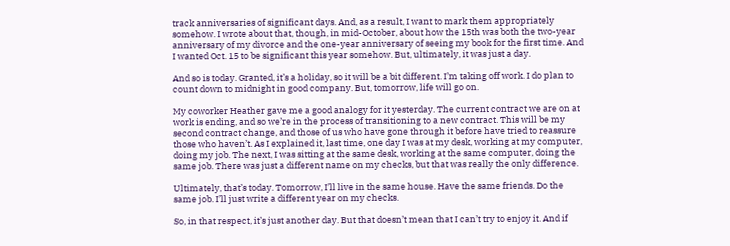track anniversaries of significant days. And, as a result, I want to mark them appropriately somehow. I wrote about that, though, in mid-October, about how the 15th was both the two-year anniversary of my divorce and the one-year anniversary of seeing my book for the first time. And I wanted Oct. 15 to be significant this year somehow. But, ultimately, it was just a day.

And so is today. Granted, it’s a holiday, so it will be a bit different. I’m taking off work. I do plan to count down to midnight in good company. But, tomorrow, life will go on.

My coworker Heather gave me a good analogy for it yesterday. The current contract we are on at work is ending, and so we’re in the process of transitioning to a new contract. This will be my second contract change, and those of us who have gone through it before have tried to reassure those who haven’t. As I explained it, last time, one day I was at my desk, working at my computer, doing my job. The next, I was sitting at the same desk, working at the same computer, doing the same job. There was just a different name on my checks, but that was really the only difference.

Ultimately, that’s today. Tomorrow, I’ll live in the same house. Have the same friends. Do the same job. I’ll just write a different year on my checks.

So, in that respect, it’s just another day. But that doesn’t mean that I can’t try to enjoy it. And if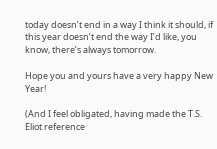today doesn’t end in a way I think it should, if this year doesn’t end the way I’d like, you know, there’s always tomorrow.

Hope you and yours have a very happy New Year!

(And I feel obligated, having made the T.S. Eliot reference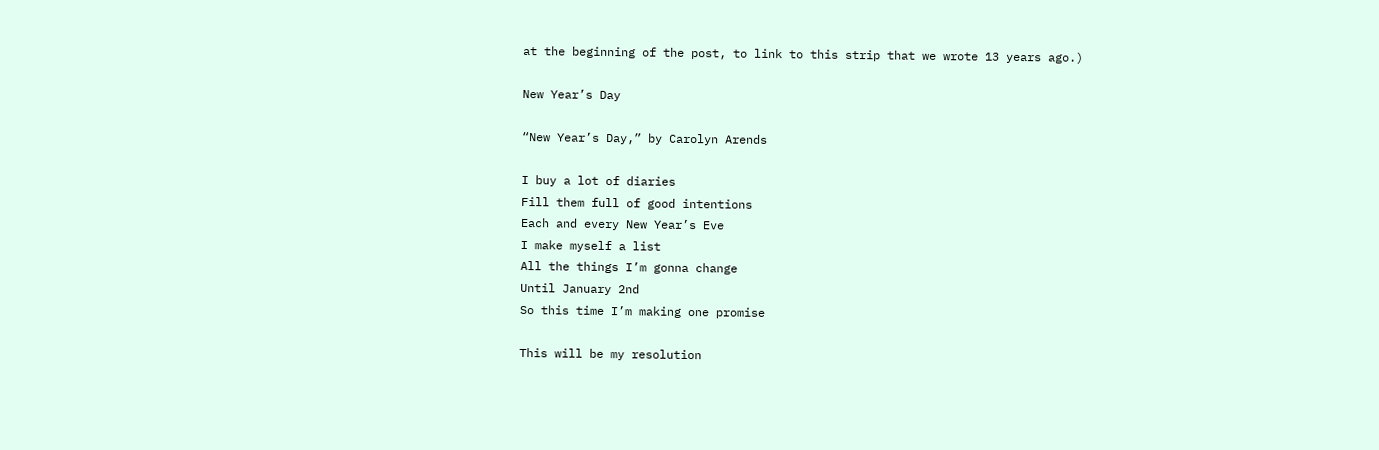at the beginning of the post, to link to this strip that we wrote 13 years ago.)

New Year’s Day

“New Year’s Day,” by Carolyn Arends

I buy a lot of diaries
Fill them full of good intentions
Each and every New Year’s Eve
I make myself a list
All the things I’m gonna change
Until January 2nd
So this time I’m making one promise

This will be my resolution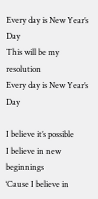Every day is New Year’s Day
This will be my resolution
Every day is New Year’s Day

I believe it’s possible
I believe in new beginnings
‘Cause I believe in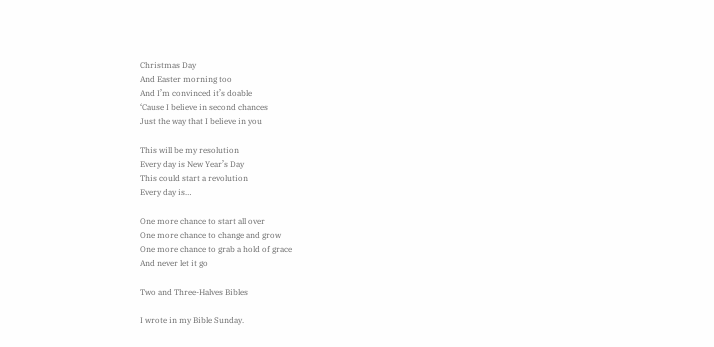Christmas Day
And Easter morning too
And I’m convinced it’s doable
‘Cause I believe in second chances
Just the way that I believe in you

This will be my resolution
Every day is New Year’s Day
This could start a revolution
Every day is…

One more chance to start all over
One more chance to change and grow
One more chance to grab a hold of grace
And never let it go

Two and Three-Halves Bibles

I wrote in my Bible Sunday.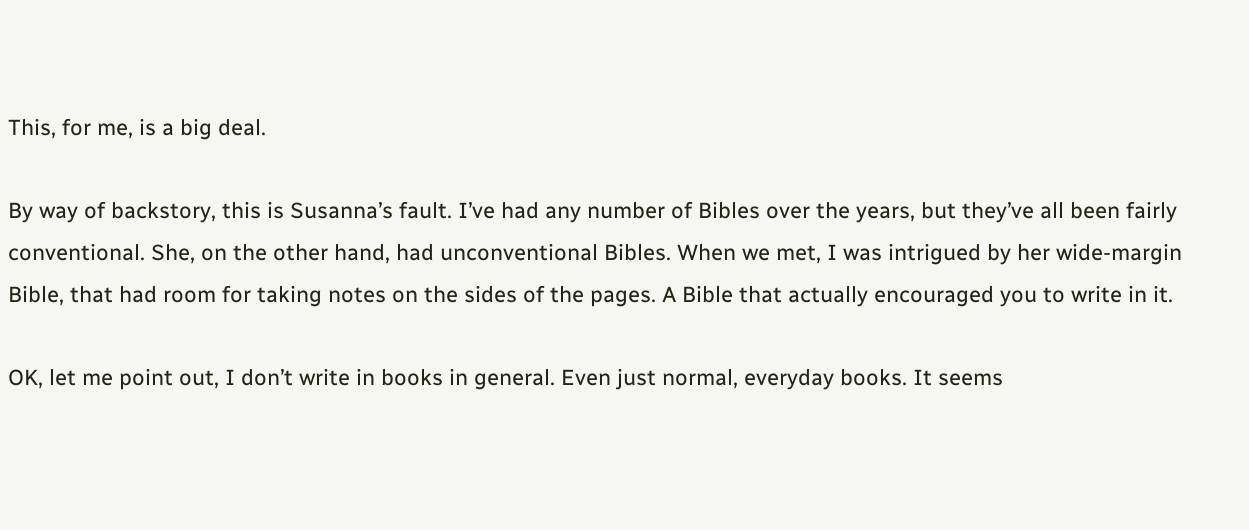This, for me, is a big deal.

By way of backstory, this is Susanna’s fault. I’ve had any number of Bibles over the years, but they’ve all been fairly conventional. She, on the other hand, had unconventional Bibles. When we met, I was intrigued by her wide-margin Bible, that had room for taking notes on the sides of the pages. A Bible that actually encouraged you to write in it.

OK, let me point out, I don’t write in books in general. Even just normal, everyday books. It seems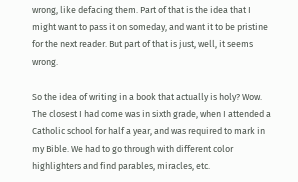wrong, like defacing them. Part of that is the idea that I might want to pass it on someday, and want it to be pristine for the next reader. But part of that is just, well, it seems wrong.

So the idea of writing in a book that actually is holy? Wow. The closest I had come was in sixth grade, when I attended a Catholic school for half a year, and was required to mark in my Bible. We had to go through with different color highlighters and find parables, miracles, etc.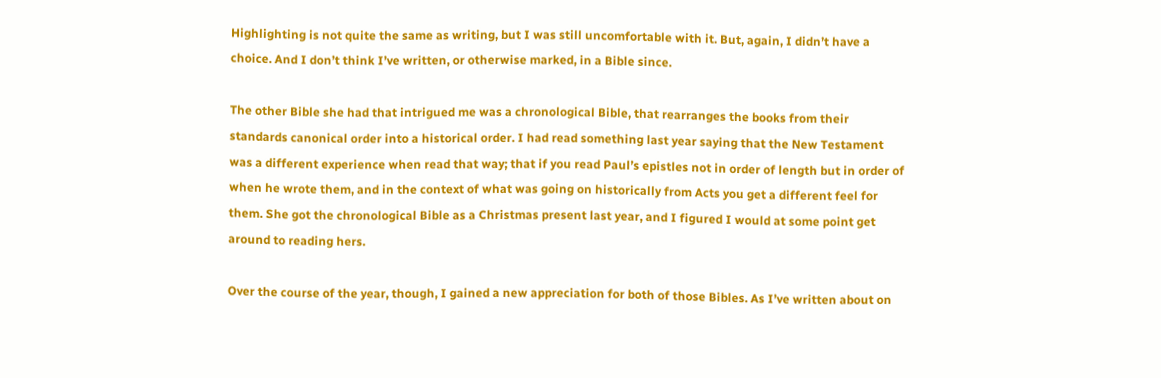Highlighting is not quite the same as writing, but I was still uncomfortable with it. But, again, I didn’t have a choice. And I don’t think I’ve written, or otherwise marked, in a Bible since.

The other Bible she had that intrigued me was a chronological Bible, that rearranges the books from their standards canonical order into a historical order. I had read something last year saying that the New Testament was a different experience when read that way; that if you read Paul’s epistles not in order of length but in order of when he wrote them, and in the context of what was going on historically from Acts you get a different feel for them. She got the chronological Bible as a Christmas present last year, and I figured I would at some point get around to reading hers.

Over the course of the year, though, I gained a new appreciation for both of those Bibles. As I’ve written about on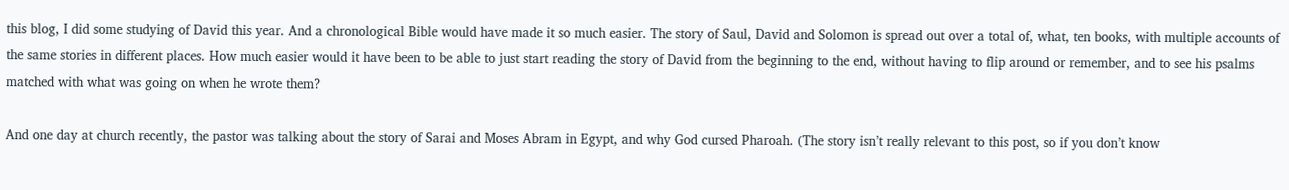this blog, I did some studying of David this year. And a chronological Bible would have made it so much easier. The story of Saul, David and Solomon is spread out over a total of, what, ten books, with multiple accounts of the same stories in different places. How much easier would it have been to be able to just start reading the story of David from the beginning to the end, without having to flip around or remember, and to see his psalms matched with what was going on when he wrote them?

And one day at church recently, the pastor was talking about the story of Sarai and Moses Abram in Egypt, and why God cursed Pharoah. (The story isn’t really relevant to this post, so if you don’t know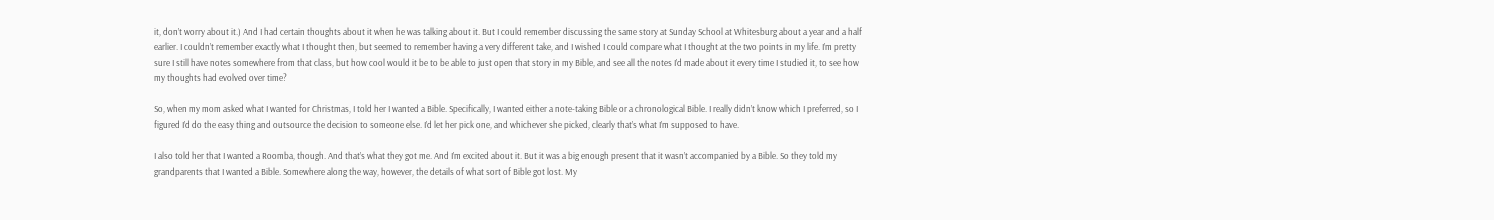it, don’t worry about it.) And I had certain thoughts about it when he was talking about it. But I could remember discussing the same story at Sunday School at Whitesburg about a year and a half earlier. I couldn’t remember exactly what I thought then, but seemed to remember having a very different take, and I wished I could compare what I thought at the two points in my life. I’m pretty sure I still have notes somewhere from that class, but how cool would it be to be able to just open that story in my Bible, and see all the notes I’d made about it every time I studied it, to see how my thoughts had evolved over time?

So, when my mom asked what I wanted for Christmas, I told her I wanted a Bible. Specifically, I wanted either a note-taking Bible or a chronological Bible. I really didn’t know which I preferred, so I figured I’d do the easy thing and outsource the decision to someone else. I’d let her pick one, and whichever she picked, clearly that’s what I’m supposed to have.

I also told her that I wanted a Roomba, though. And that’s what they got me. And I’m excited about it. But it was a big enough present that it wasn’t accompanied by a Bible. So they told my grandparents that I wanted a Bible. Somewhere along the way, however, the details of what sort of Bible got lost. My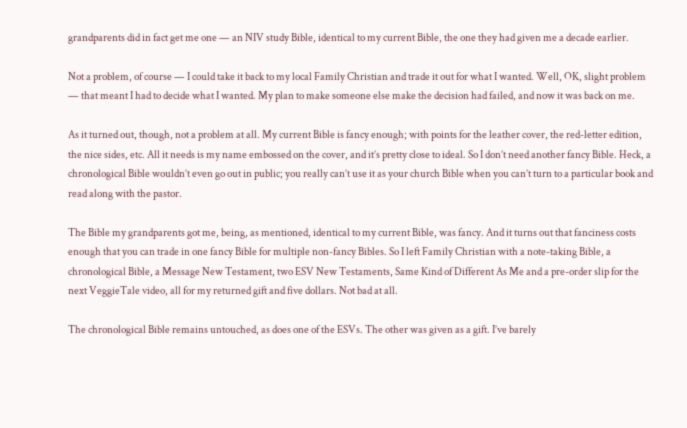grandparents did in fact get me one — an NIV study Bible, identical to my current Bible, the one they had given me a decade earlier.

Not a problem, of course — I could take it back to my local Family Christian and trade it out for what I wanted. Well, OK, slight problem — that meant I had to decide what I wanted. My plan to make someone else make the decision had failed, and now it was back on me.

As it turned out, though, not a problem at all. My current Bible is fancy enough; with points for the leather cover, the red-letter edition, the nice sides, etc. All it needs is my name embossed on the cover, and it’s pretty close to ideal. So I don’t need another fancy Bible. Heck, a chronological Bible wouldn’t even go out in public; you really can’t use it as your church Bible when you can’t turn to a particular book and read along with the pastor.

The Bible my grandparents got me, being, as mentioned, identical to my current Bible, was fancy. And it turns out that fanciness costs enough that you can trade in one fancy Bible for multiple non-fancy Bibles. So I left Family Christian with a note-taking Bible, a chronological Bible, a Message New Testament, two ESV New Testaments, Same Kind of Different As Me and a pre-order slip for the next VeggieTale video, all for my returned gift and five dollars. Not bad at all.

The chronological Bible remains untouched, as does one of the ESVs. The other was given as a gift. I’ve barely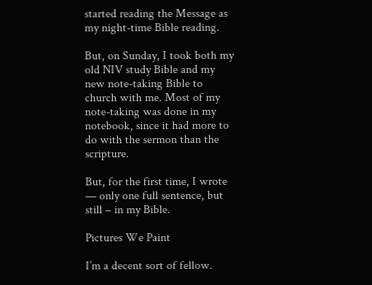started reading the Message as my night-time Bible reading.

But, on Sunday, I took both my old NIV study Bible and my new note-taking Bible to church with me. Most of my note-taking was done in my notebook, since it had more to do with the sermon than the scripture.

But, for the first time, I wrote — only one full sentence, but still – in my Bible.

Pictures We Paint

I’m a decent sort of fellow.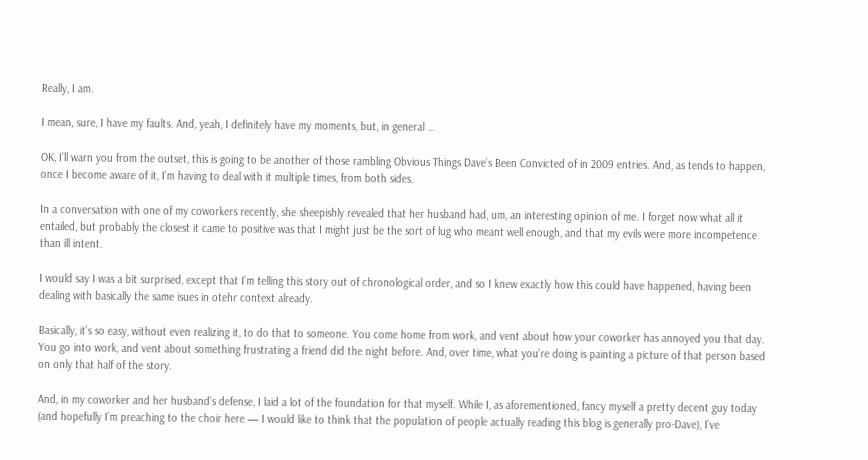Really, I am.

I mean, sure, I have my faults. And, yeah, I definitely have my moments, but, in general …

OK, I’ll warn you from the outset, this is going to be another of those rambling Obvious Things Dave’s Been Convicted of in 2009 entries. And, as tends to happen, once I become aware of it, I’m having to deal with it multiple times, from both sides.

In a conversation with one of my coworkers recently, she sheepishly revealed that her husband had, um, an interesting opinion of me. I forget now what all it entailed, but probably the closest it came to positive was that I might just be the sort of lug who meant well enough, and that my evils were more incompetence than ill intent.

I would say I was a bit surprised, except that I’m telling this story out of chronological order, and so I knew exactly how this could have happened, having been dealing with basically the same isues in otehr context already.

Basically, it’s so easy, without even realizing it, to do that to someone. You come home from work, and vent about how your coworker has annoyed you that day. You go into work, and vent about something frustrating a friend did the night before. And, over time, what you’re doing is painting a picture of that person based on only that half of the story.

And, in my coworker and her husband’s defense, I laid a lot of the foundation for that myself. While I, as aforementioned, fancy myself a pretty decent guy today (and hopefully I’m preaching to the choir here — I would like to think that the population of people actually reading this blog is generally pro-Dave), I’ve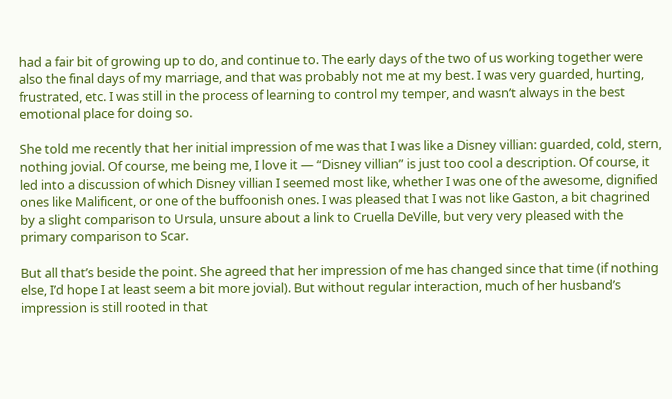had a fair bit of growing up to do, and continue to. The early days of the two of us working together were also the final days of my marriage, and that was probably not me at my best. I was very guarded, hurting, frustrated, etc. I was still in the process of learning to control my temper, and wasn’t always in the best emotional place for doing so.

She told me recently that her initial impression of me was that I was like a Disney villian: guarded, cold, stern, nothing jovial. Of course, me being me, I love it — “Disney villian” is just too cool a description. Of course, it led into a discussion of which Disney villian I seemed most like, whether I was one of the awesome, dignified ones like Malificent, or one of the buffoonish ones. I was pleased that I was not like Gaston, a bit chagrined by a slight comparison to Ursula, unsure about a link to Cruella DeVille, but very very pleased with the primary comparison to Scar.

But all that’s beside the point. She agreed that her impression of me has changed since that time (if nothing else, I’d hope I at least seem a bit more jovial). But without regular interaction, much of her husband’s impression is still rooted in that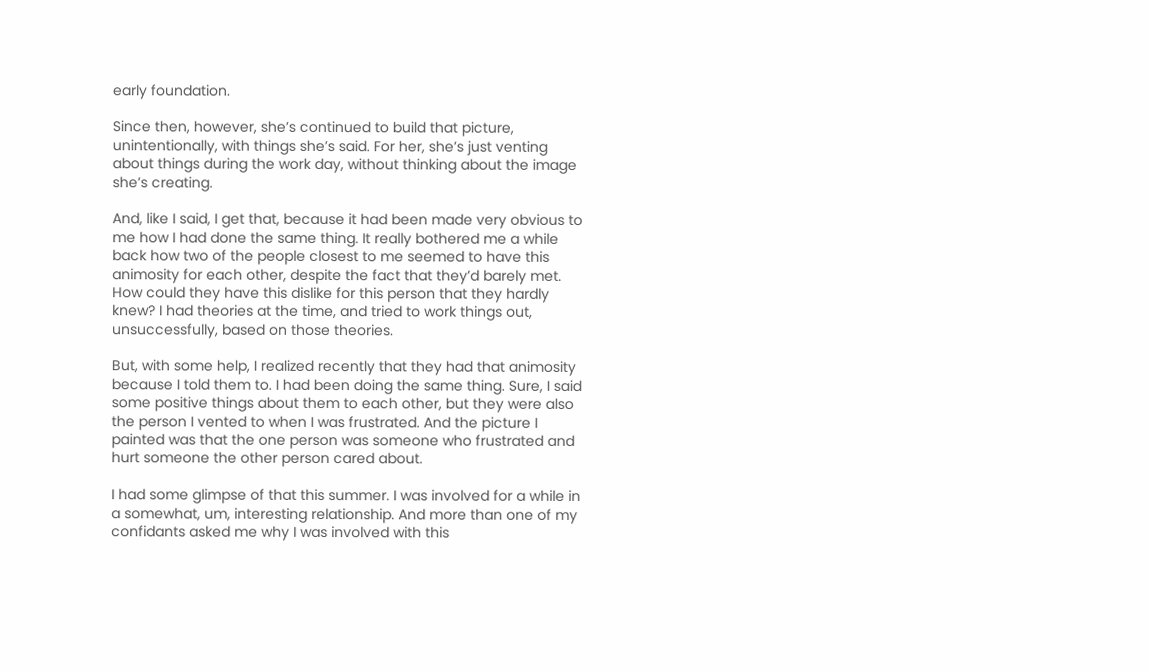early foundation.

Since then, however, she’s continued to build that picture, unintentionally, with things she’s said. For her, she’s just venting about things during the work day, without thinking about the image she’s creating.

And, like I said, I get that, because it had been made very obvious to me how I had done the same thing. It really bothered me a while back how two of the people closest to me seemed to have this animosity for each other, despite the fact that they’d barely met. How could they have this dislike for this person that they hardly knew? I had theories at the time, and tried to work things out, unsuccessfully, based on those theories.

But, with some help, I realized recently that they had that animosity because I told them to. I had been doing the same thing. Sure, I said some positive things about them to each other, but they were also the person I vented to when I was frustrated. And the picture I painted was that the one person was someone who frustrated and hurt someone the other person cared about.

I had some glimpse of that this summer. I was involved for a while in a somewhat, um, interesting relationship. And more than one of my confidants asked me why I was involved with this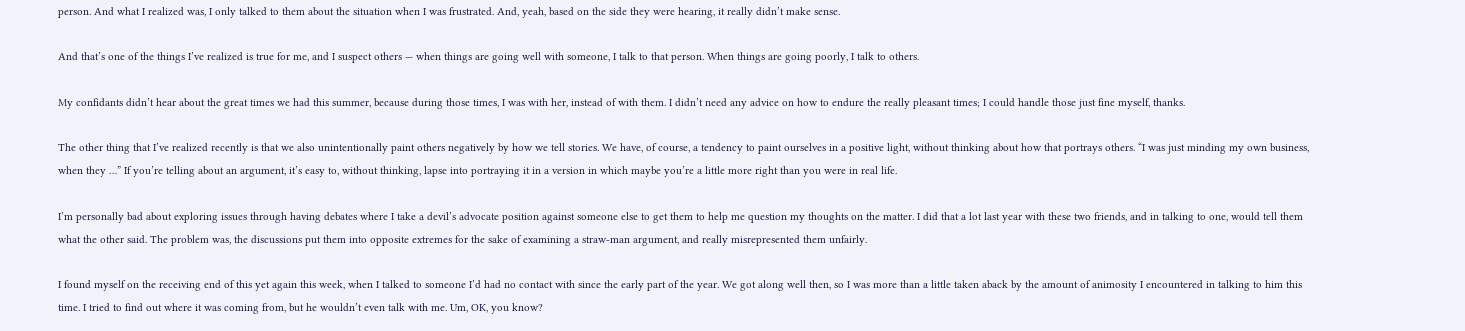person. And what I realized was, I only talked to them about the situation when I was frustrated. And, yeah, based on the side they were hearing, it really didn’t make sense.

And that’s one of the things I’ve realized is true for me, and I suspect others — when things are going well with someone, I talk to that person. When things are going poorly, I talk to others.

My confidants didn’t hear about the great times we had this summer, because during those times, I was with her, instead of with them. I didn’t need any advice on how to endure the really pleasant times; I could handle those just fine myself, thanks.

The other thing that I’ve realized recently is that we also unintentionally paint others negatively by how we tell stories. We have, of course, a tendency to paint ourselves in a positive light, without thinking about how that portrays others. “I was just minding my own business, when they …” If you’re telling about an argument, it’s easy to, without thinking, lapse into portraying it in a version in which maybe you’re a little more right than you were in real life.

I’m personally bad about exploring issues through having debates where I take a devil’s advocate position against someone else to get them to help me question my thoughts on the matter. I did that a lot last year with these two friends, and in talking to one, would tell them what the other said. The problem was, the discussions put them into opposite extremes for the sake of examining a straw-man argument, and really misrepresented them unfairly.

I found myself on the receiving end of this yet again this week, when I talked to someone I’d had no contact with since the early part of the year. We got along well then, so I was more than a little taken aback by the amount of animosity I encountered in talking to him this time. I tried to find out where it was coming from, but he wouldn’t even talk with me. Um, OK, you know?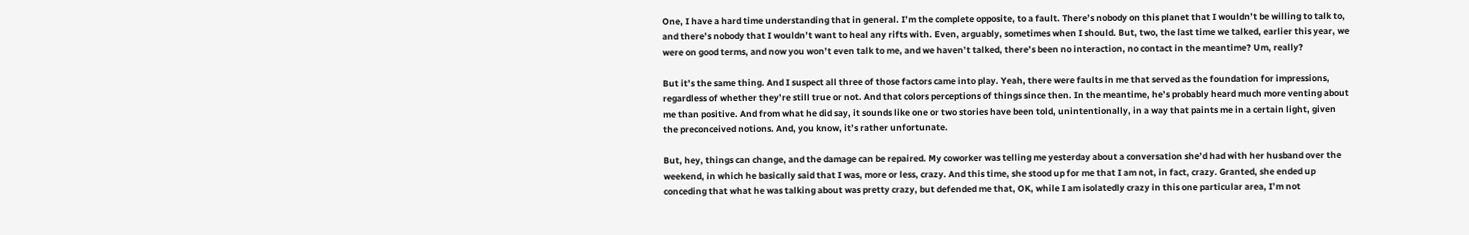One, I have a hard time understanding that in general. I’m the complete opposite, to a fault. There’s nobody on this planet that I wouldn’t be willing to talk to, and there’s nobody that I wouldn’t want to heal any rifts with. Even, arguably, sometimes when I should. But, two, the last time we talked, earlier this year, we were on good terms, and now you won’t even talk to me, and we haven’t talked, there’s been no interaction, no contact in the meantime? Um, really?

But it’s the same thing. And I suspect all three of those factors came into play. Yeah, there were faults in me that served as the foundation for impressions, regardless of whether they’re still true or not. And that colors perceptions of things since then. In the meantime, he’s probably heard much more venting about me than positive. And from what he did say, it sounds like one or two stories have been told, unintentionally, in a way that paints me in a certain light, given the preconceived notions. And, you know, it’s rather unfortunate.

But, hey, things can change, and the damage can be repaired. My coworker was telling me yesterday about a conversation she’d had with her husband over the weekend, in which he basically said that I was, more or less, crazy. And this time, she stood up for me that I am not, in fact, crazy. Granted, she ended up conceding that what he was talking about was pretty crazy, but defended me that, OK, while I am isolatedly crazy in this one particular area, I’m not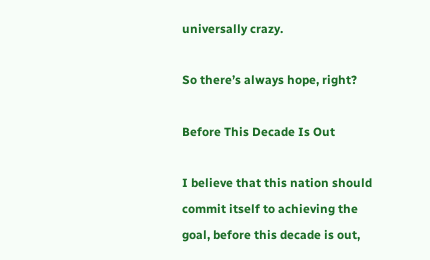universally crazy.

So there’s always hope, right?

Before This Decade Is Out

I believe that this nation should commit itself to achieving the goal, before this decade is out,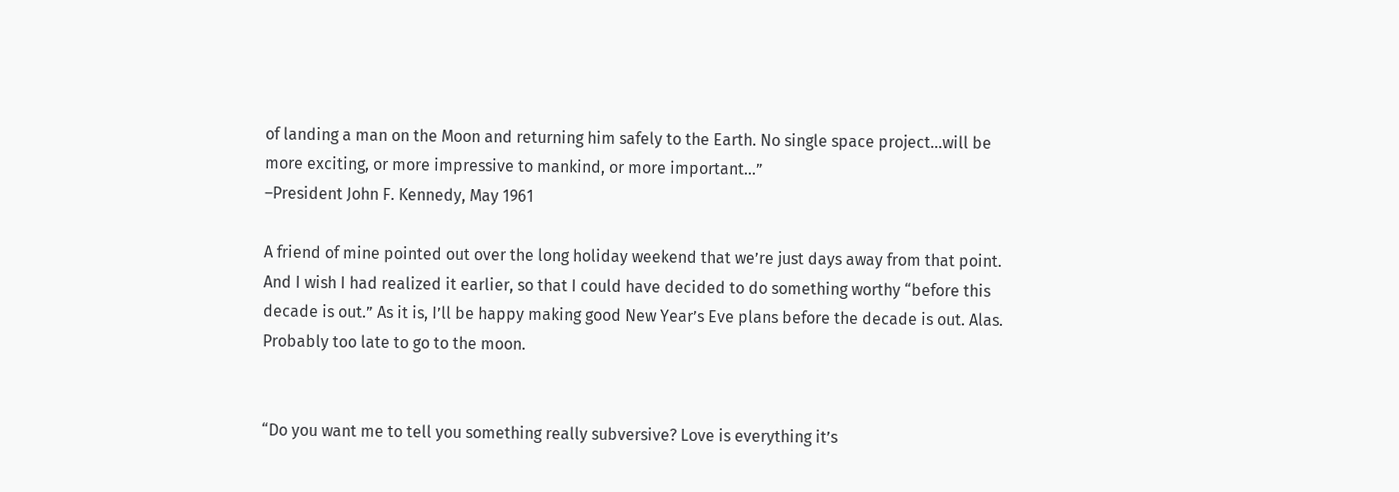of landing a man on the Moon and returning him safely to the Earth. No single space project…will be more exciting, or more impressive to mankind, or more important…”
–President John F. Kennedy, May 1961

A friend of mine pointed out over the long holiday weekend that we’re just days away from that point. And I wish I had realized it earlier, so that I could have decided to do something worthy “before this decade is out.” As it is, I’ll be happy making good New Year’s Eve plans before the decade is out. Alas. Probably too late to go to the moon.


“Do you want me to tell you something really subversive? Love is everything it’s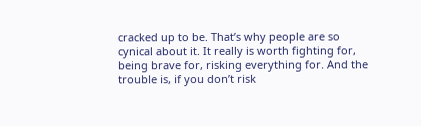cracked up to be. That’s why people are so cynical about it. It really is worth fighting for, being brave for, risking everything for. And the trouble is, if you don’t risk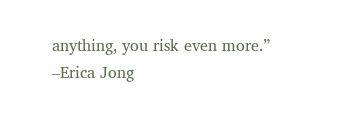anything, you risk even more.”
–Erica Jong